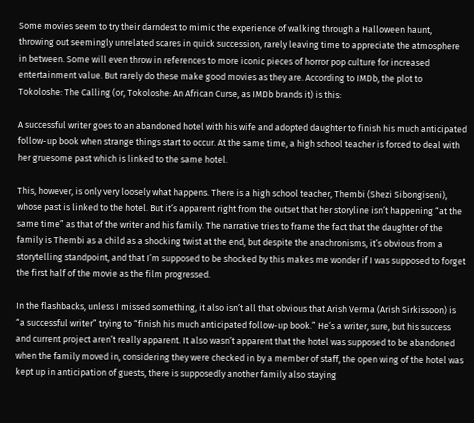Some movies seem to try their darndest to mimic the experience of walking through a Halloween haunt, throwing out seemingly unrelated scares in quick succession, rarely leaving time to appreciate the atmosphere in between. Some will even throw in references to more iconic pieces of horror pop culture for increased entertainment value. But rarely do these make good movies as they are. According to IMDb, the plot to Tokoloshe: The Calling (or, Tokoloshe: An African Curse, as IMDb brands it) is this:

A successful writer goes to an abandoned hotel with his wife and adopted daughter to finish his much anticipated follow-up book when strange things start to occur. At the same time, a high school teacher is forced to deal with her gruesome past which is linked to the same hotel.

This, however, is only very loosely what happens. There is a high school teacher, Thembi (Shezi Sibongiseni), whose past is linked to the hotel. But it’s apparent right from the outset that her storyline isn’t happening “at the same time” as that of the writer and his family. The narrative tries to frame the fact that the daughter of the family is Thembi as a child as a shocking twist at the end, but despite the anachronisms, it’s obvious from a storytelling standpoint, and that I’m supposed to be shocked by this makes me wonder if I was supposed to forget the first half of the movie as the film progressed.

In the flashbacks, unless I missed something, it also isn’t all that obvious that Arish Verma (Arish Sirkissoon) is “a successful writer” trying to “finish his much anticipated follow-up book.” He’s a writer, sure, but his success and current project aren’t really apparent. It also wasn’t apparent that the hotel was supposed to be abandoned when the family moved in, considering they were checked in by a member of staff, the open wing of the hotel was kept up in anticipation of guests, there is supposedly another family also staying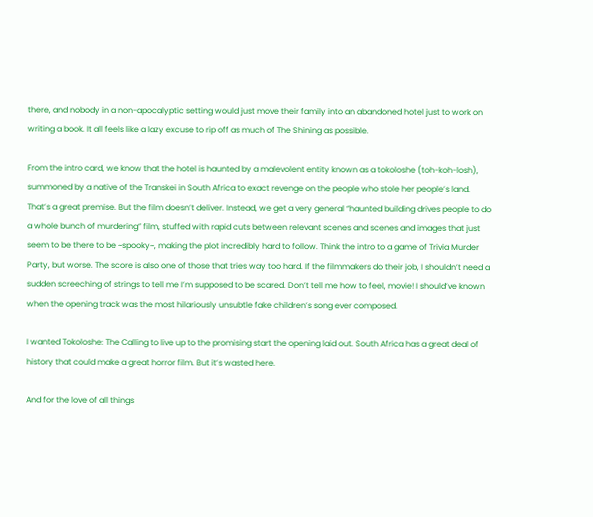there, and nobody in a non-apocalyptic setting would just move their family into an abandoned hotel just to work on writing a book. It all feels like a lazy excuse to rip off as much of The Shining as possible.

From the intro card, we know that the hotel is haunted by a malevolent entity known as a tokoloshe (toh-koh-losh), summoned by a native of the Transkei in South Africa to exact revenge on the people who stole her people’s land. That’s a great premise. But the film doesn’t deliver. Instead, we get a very general “haunted building drives people to do a whole bunch of murdering” film, stuffed with rapid cuts between relevant scenes and scenes and images that just seem to be there to be ~spooky~, making the plot incredibly hard to follow. Think the intro to a game of Trivia Murder Party, but worse. The score is also one of those that tries way too hard. If the filmmakers do their job, I shouldn’t need a sudden screeching of strings to tell me I’m supposed to be scared. Don’t tell me how to feel, movie! I should’ve known when the opening track was the most hilariously unsubtle fake children’s song ever composed.

I wanted Tokoloshe: The Calling to live up to the promising start the opening laid out. South Africa has a great deal of history that could make a great horror film. But it’s wasted here.

And for the love of all things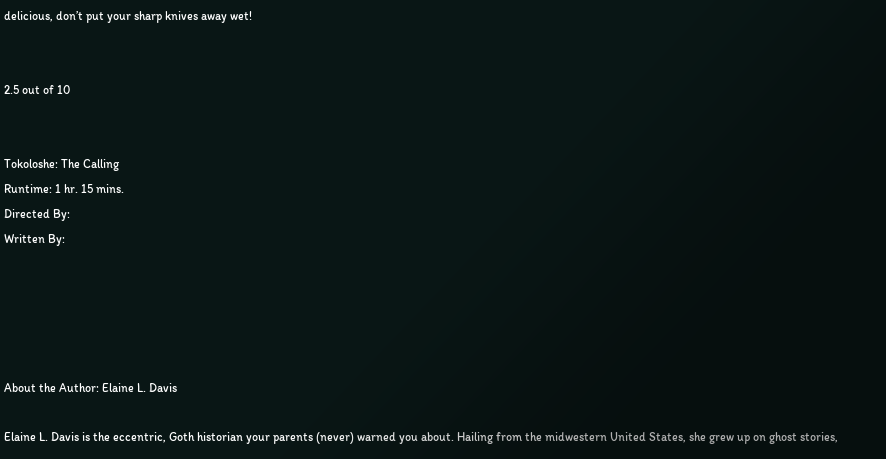delicious, don’t put your sharp knives away wet!


2.5 out of 10


Tokoloshe: The Calling
Runtime: 1 hr. 15 mins.
Directed By:
Written By:





About the Author: Elaine L. Davis

Elaine L. Davis is the eccentric, Goth historian your parents (never) warned you about. Hailing from the midwestern United States, she grew up on ghost stories,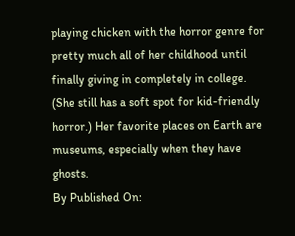playing chicken with the horror genre for pretty much all of her childhood until finally giving in completely in college. (She still has a soft spot for kid-friendly horror.) Her favorite places on Earth are museums, especially when they have ghosts.
By Published On: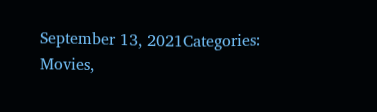September 13, 2021Categories: Movies,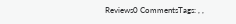Reviews0 CommentsTags: , ,